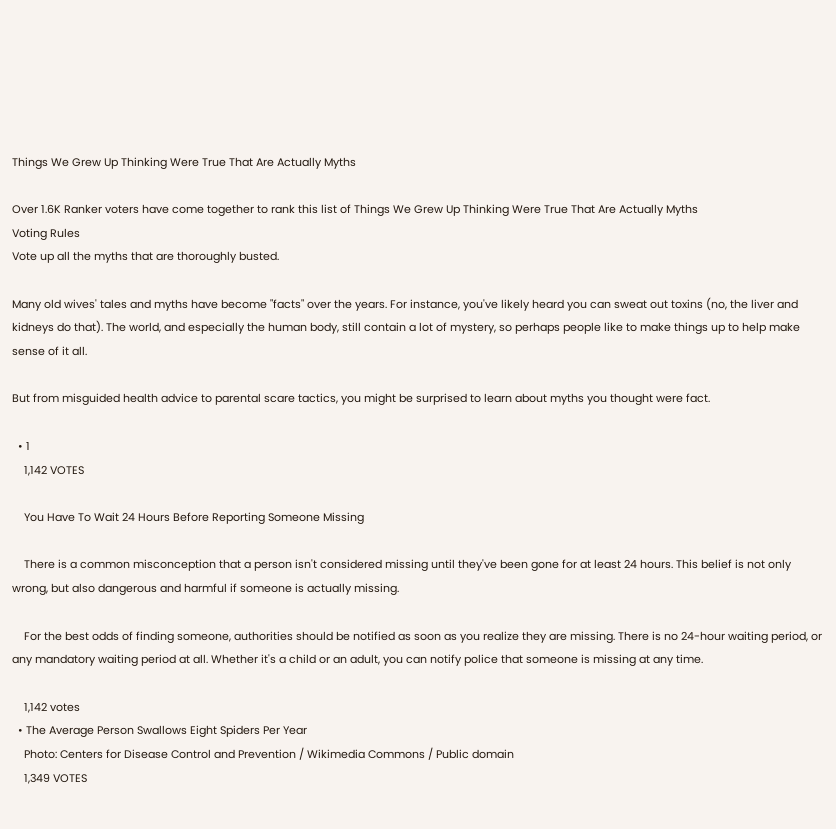Things We Grew Up Thinking Were True That Are Actually Myths

Over 1.6K Ranker voters have come together to rank this list of Things We Grew Up Thinking Were True That Are Actually Myths
Voting Rules
Vote up all the myths that are thoroughly busted.

Many old wives' tales and myths have become "facts" over the years. For instance, you've likely heard you can sweat out toxins (no, the liver and kidneys do that). The world, and especially the human body, still contain a lot of mystery, so perhaps people like to make things up to help make sense of it all.

But from misguided health advice to parental scare tactics, you might be surprised to learn about myths you thought were fact.

  • 1
    1,142 VOTES

    You Have To Wait 24 Hours Before Reporting Someone Missing

    There is a common misconception that a person isn't considered missing until they've been gone for at least 24 hours. This belief is not only wrong, but also dangerous and harmful if someone is actually missing.

    For the best odds of finding someone, authorities should be notified as soon as you realize they are missing. There is no 24-hour waiting period, or any mandatory waiting period at all. Whether it's a child or an adult, you can notify police that someone is missing at any time.

    1,142 votes
  • The Average Person Swallows Eight Spiders Per Year
    Photo: Centers for Disease Control and Prevention / Wikimedia Commons / Public domain
    1,349 VOTES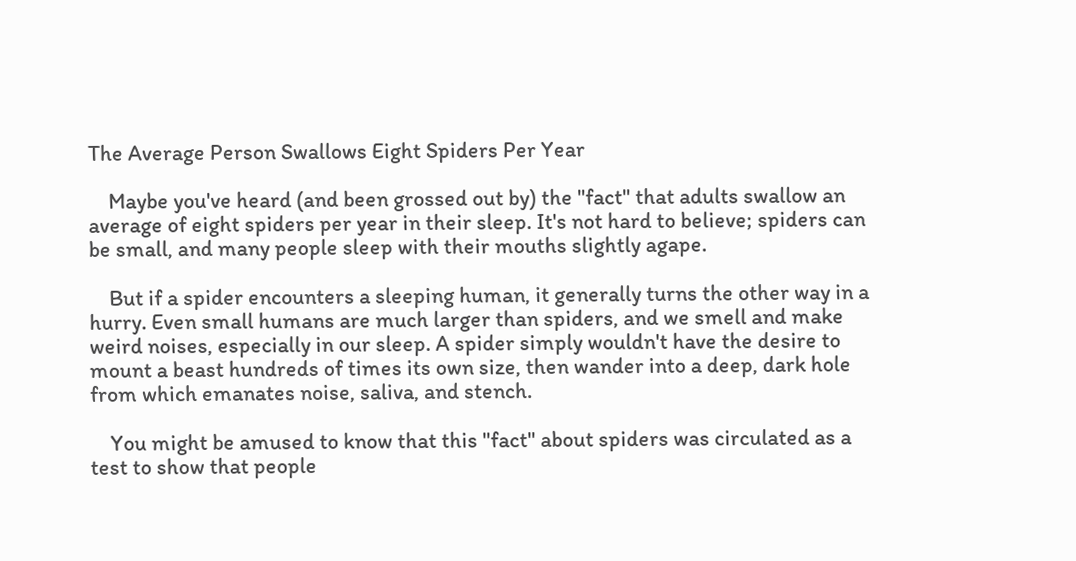The Average Person Swallows Eight Spiders Per Year

    Maybe you've heard (and been grossed out by) the "fact" that adults swallow an average of eight spiders per year in their sleep. It's not hard to believe; spiders can be small, and many people sleep with their mouths slightly agape.

    But if a spider encounters a sleeping human, it generally turns the other way in a hurry. Even small humans are much larger than spiders, and we smell and make weird noises, especially in our sleep. A spider simply wouldn't have the desire to mount a beast hundreds of times its own size, then wander into a deep, dark hole from which emanates noise, saliva, and stench.

    You might be amused to know that this "fact" about spiders was circulated as a test to show that people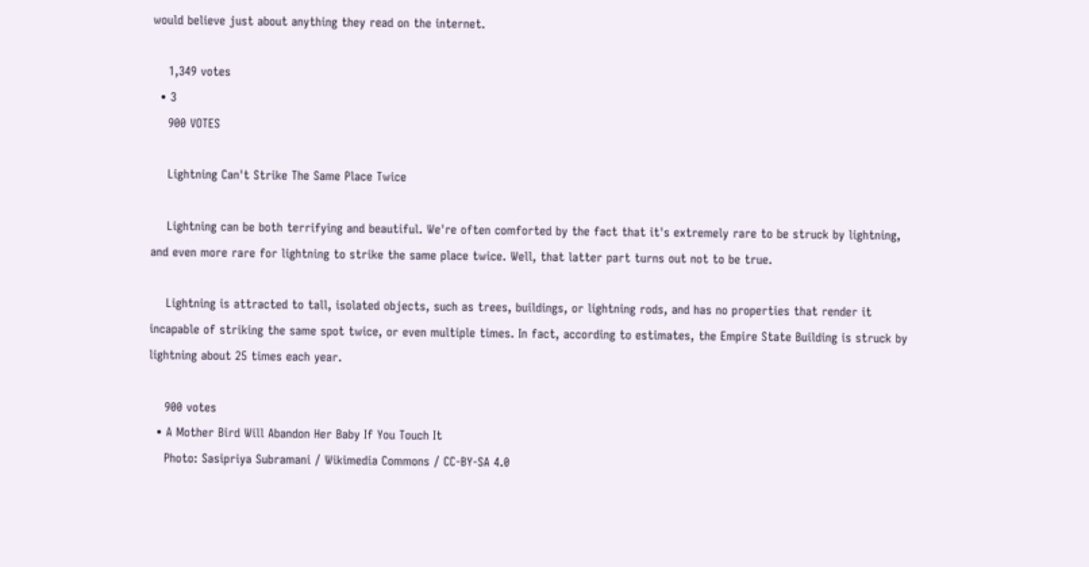would believe just about anything they read on the internet.

    1,349 votes
  • 3
    900 VOTES

    Lightning Can't Strike The Same Place Twice

    Lightning can be both terrifying and beautiful. We're often comforted by the fact that it's extremely rare to be struck by lightning, and even more rare for lightning to strike the same place twice. Well, that latter part turns out not to be true.

    Lightning is attracted to tall, isolated objects, such as trees, buildings, or lightning rods, and has no properties that render it incapable of striking the same spot twice, or even multiple times. In fact, according to estimates, the Empire State Building is struck by lightning about 25 times each year.

    900 votes
  • A Mother Bird Will Abandon Her Baby If You Touch It
    Photo: Sasipriya Subramani / Wikimedia Commons / CC-BY-SA 4.0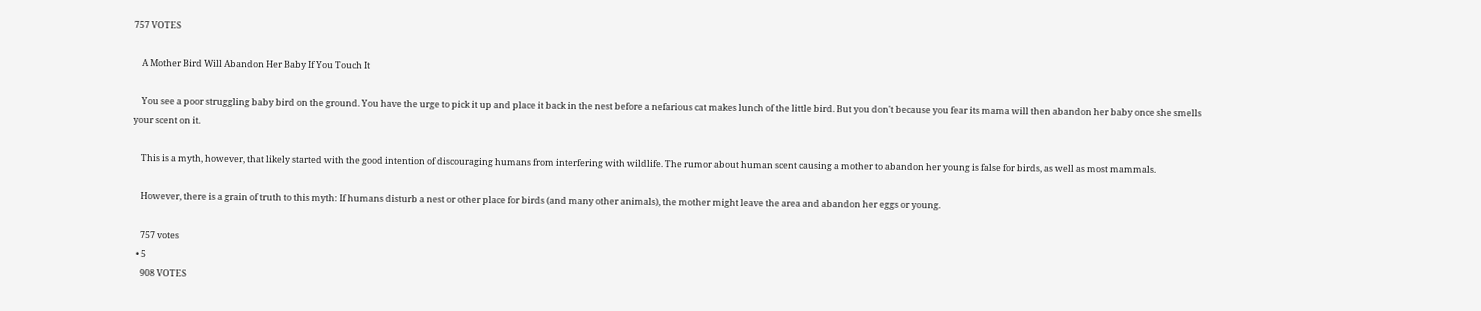757 VOTES

    A Mother Bird Will Abandon Her Baby If You Touch It

    You see a poor struggling baby bird on the ground. You have the urge to pick it up and place it back in the nest before a nefarious cat makes lunch of the little bird. But you don't because you fear its mama will then abandon her baby once she smells your scent on it.

    This is a myth, however, that likely started with the good intention of discouraging humans from interfering with wildlife. The rumor about human scent causing a mother to abandon her young is false for birds, as well as most mammals.

    However, there is a grain of truth to this myth: If humans disturb a nest or other place for birds (and many other animals), the mother might leave the area and abandon her eggs or young.

    757 votes
  • 5
    908 VOTES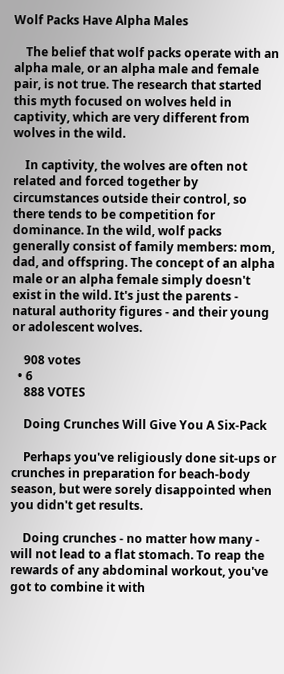Wolf Packs Have Alpha Males

    The belief that wolf packs operate with an alpha male, or an alpha male and female pair, is not true. The research that started this myth focused on wolves held in captivity, which are very different from wolves in the wild.

    In captivity, the wolves are often not related and forced together by circumstances outside their control, so there tends to be competition for dominance. In the wild, wolf packs generally consist of family members: mom, dad, and offspring. The concept of an alpha male or an alpha female simply doesn't exist in the wild. It's just the parents - natural authority figures - and their young or adolescent wolves.

    908 votes
  • 6
    888 VOTES

    Doing Crunches Will Give You A Six-Pack

    Perhaps you've religiously done sit-ups or crunches in preparation for beach-body season, but were sorely disappointed when you didn't get results.

    Doing crunches - no matter how many - will not lead to a flat stomach. To reap the rewards of any abdominal workout, you've got to combine it with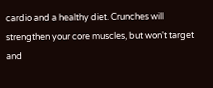cardio and a healthy diet. Crunches will strengthen your core muscles, but won't target and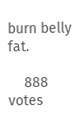burn belly fat.

    888 votes